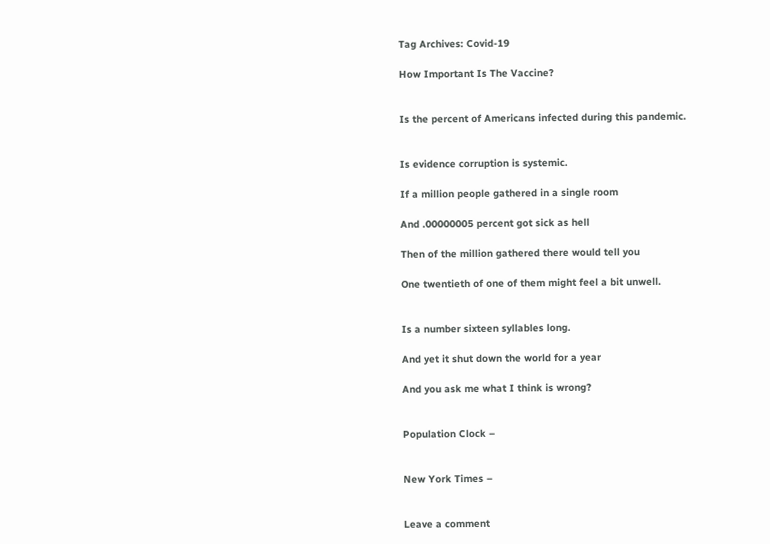Tag Archives: Covid-19

How Important Is The Vaccine?


Is the percent of Americans infected during this pandemic.


Is evidence corruption is systemic.

If a million people gathered in a single room

And .00000005 percent got sick as hell

Then of the million gathered there would tell you

One twentieth of one of them might feel a bit unwell.


Is a number sixteen syllables long.

And yet it shut down the world for a year

And you ask me what I think is wrong?


Population Clock –


New York Times –


Leave a comment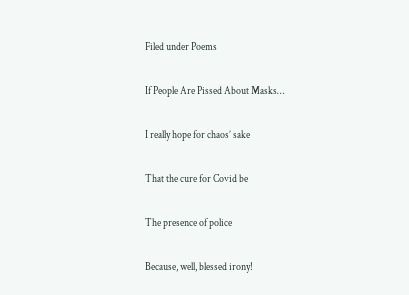Filed under Poems

If People Are Pissed About Masks…

I really hope for chaos’ sake

That the cure for Covid be

The presence of police

Because, well, blessed irony!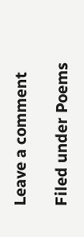Leave a comment

Filed under Poems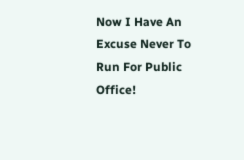Now I Have An Excuse Never To Run For Public Office!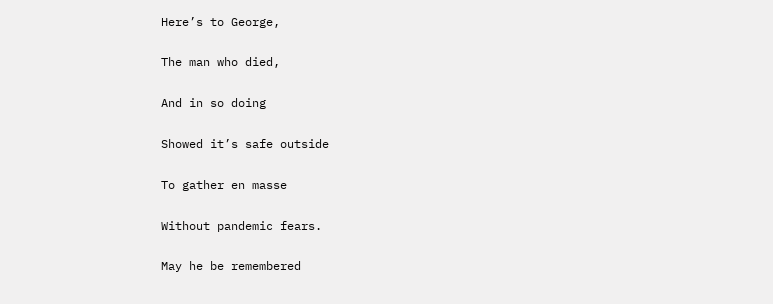Here’s to George,

The man who died,

And in so doing

Showed it’s safe outside

To gather en masse

Without pandemic fears.

May he be remembered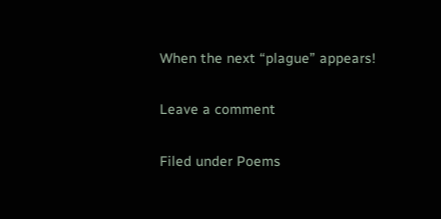When the next “plague” appears!

Leave a comment

Filed under Poems